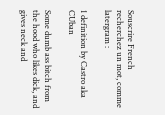Souscrire French
recherchez un mot, comme latergram :

1 definition by Castro aka CUban

Some dumb ass bitch from the hood who likes dick, and gives neck and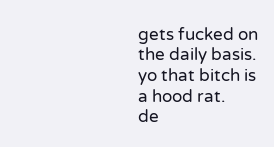gets fucked on the daily basis.
yo that bitch is a hood rat.
de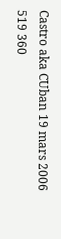Castro aka CUban 19 mars 2006
519 360